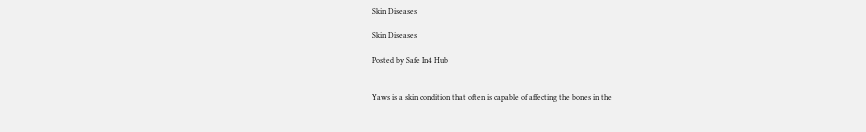Skin Diseases

Skin Diseases

Posted by Safe In4 Hub


Yaws is a skin condition that often is capable of affecting the bones in the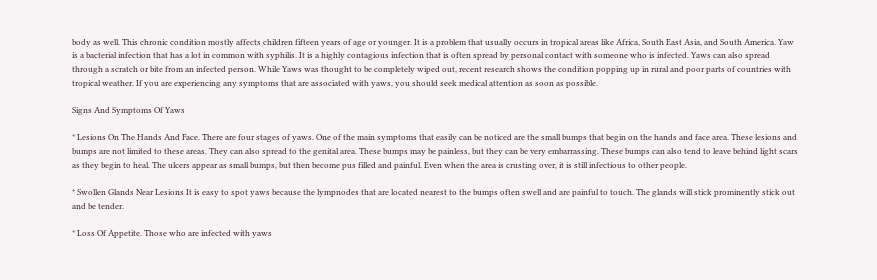body as well. This chronic condition mostly affects children fifteen years of age or younger. It is a problem that usually occurs in tropical areas like Africa, South East Asia, and South America. Yaw is a bacterial infection that has a lot in common with syphilis. It is a highly contagious infection that is often spread by personal contact with someone who is infected. Yaws can also spread through a scratch or bite from an infected person. While Yaws was thought to be completely wiped out, recent research shows the condition popping up in rural and poor parts of countries with tropical weather. If you are experiencing any symptoms that are associated with yaws, you should seek medical attention as soon as possible.

Signs And Symptoms Of Yaws

* Lesions On The Hands And Face. There are four stages of yaws. One of the main symptoms that easily can be noticed are the small bumps that begin on the hands and face area. These lesions and bumps are not limited to these areas. They can also spread to the genital area. These bumps may be painless, but they can be very embarrassing. These bumps can also tend to leave behind light scars as they begin to heal. The ulcers appear as small bumps, but then become pus filled and painful. Even when the area is crusting over, it is still infectious to other people.

* Swollen Glands Near Lesions It is easy to spot yaws because the lympnodes that are located nearest to the bumps often swell and are painful to touch. The glands will stick prominently stick out and be tender.

* Loss Of Appetite. Those who are infected with yaws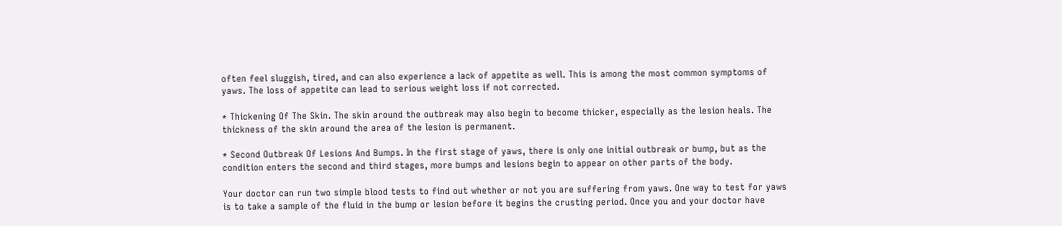often feel sluggish, tired, and can also experience a lack of appetite as well. This is among the most common symptoms of yaws. The loss of appetite can lead to serious weight loss if not corrected.

* Thickening Of The Skin. The skin around the outbreak may also begin to become thicker, especially as the lesion heals. The thickness of the skin around the area of the lesion is permanent.

* Second Outbreak Of Lesions And Bumps. In the first stage of yaws, there is only one initial outbreak or bump, but as the condition enters the second and third stages, more bumps and lesions begin to appear on other parts of the body.

Your doctor can run two simple blood tests to find out whether or not you are suffering from yaws. One way to test for yaws is to take a sample of the fluid in the bump or lesion before it begins the crusting period. Once you and your doctor have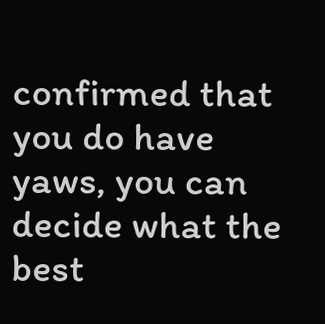confirmed that you do have yaws, you can decide what the best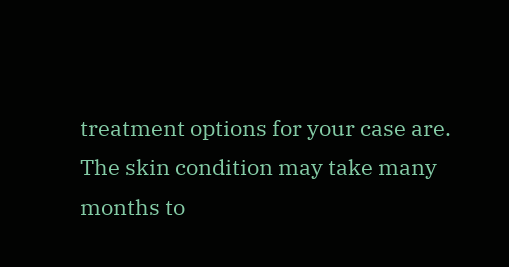treatment options for your case are. The skin condition may take many months to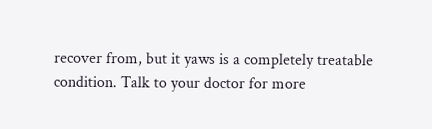recover from, but it yaws is a completely treatable condition. Talk to your doctor for more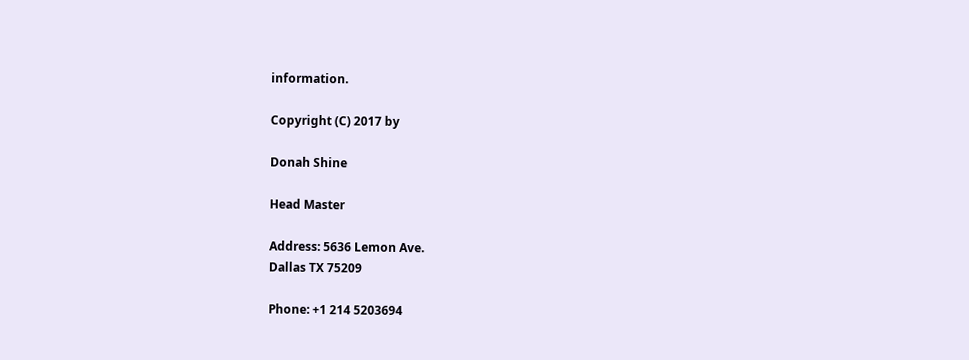information.

Copyright (C) 2017 by

Donah Shine

Head Master

Address: 5636 Lemon Ave.
Dallas TX 75209

Phone: +1 214 5203694